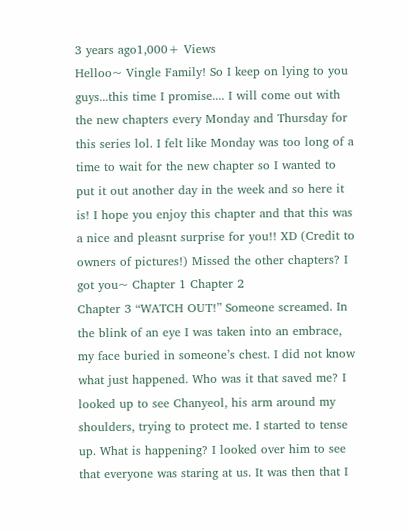3 years ago1,000+ Views
Helloo~ Vingle Family! So I keep on lying to you guys...this time I promise.... I will come out with the new chapters every Monday and Thursday for this series lol. I felt like Monday was too long of a time to wait for the new chapter so I wanted to put it out another day in the week and so here it is! I hope you enjoy this chapter and that this was a nice and pleasnt surprise for you!! XD (Credit to owners of pictures!) Missed the other chapters? I got you~ Chapter 1 Chapter 2
Chapter 3 “WATCH OUT!” Someone screamed. In the blink of an eye I was taken into an embrace, my face buried in someone’s chest. I did not know what just happened. Who was it that saved me? I looked up to see Chanyeol, his arm around my shoulders, trying to protect me. I started to tense up. What is happening? I looked over him to see that everyone was staring at us. It was then that I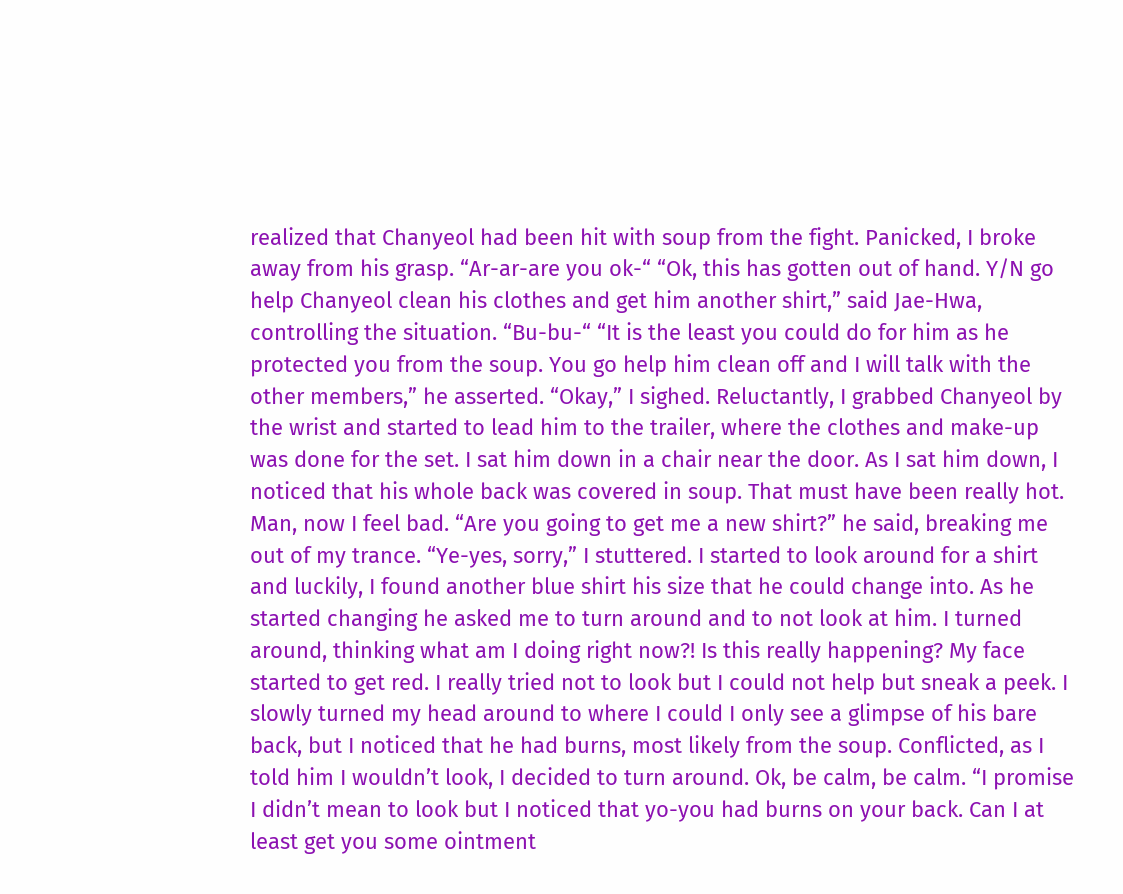realized that Chanyeol had been hit with soup from the fight. Panicked, I broke away from his grasp. “Ar-ar-are you ok-“ “Ok, this has gotten out of hand. Y/N go help Chanyeol clean his clothes and get him another shirt,” said Jae-Hwa, controlling the situation. “Bu-bu-“ “It is the least you could do for him as he protected you from the soup. You go help him clean off and I will talk with the other members,” he asserted. “Okay,” I sighed. Reluctantly, I grabbed Chanyeol by the wrist and started to lead him to the trailer, where the clothes and make-up was done for the set. I sat him down in a chair near the door. As I sat him down, I noticed that his whole back was covered in soup. That must have been really hot. Man, now I feel bad. “Are you going to get me a new shirt?” he said, breaking me out of my trance. “Ye-yes, sorry,” I stuttered. I started to look around for a shirt and luckily, I found another blue shirt his size that he could change into. As he started changing he asked me to turn around and to not look at him. I turned around, thinking what am I doing right now?! Is this really happening? My face started to get red. I really tried not to look but I could not help but sneak a peek. I slowly turned my head around to where I could I only see a glimpse of his bare back, but I noticed that he had burns, most likely from the soup. Conflicted, as I told him I wouldn’t look, I decided to turn around. Ok, be calm, be calm. “I promise I didn’t mean to look but I noticed that yo-you had burns on your back. Can I at least get you some ointment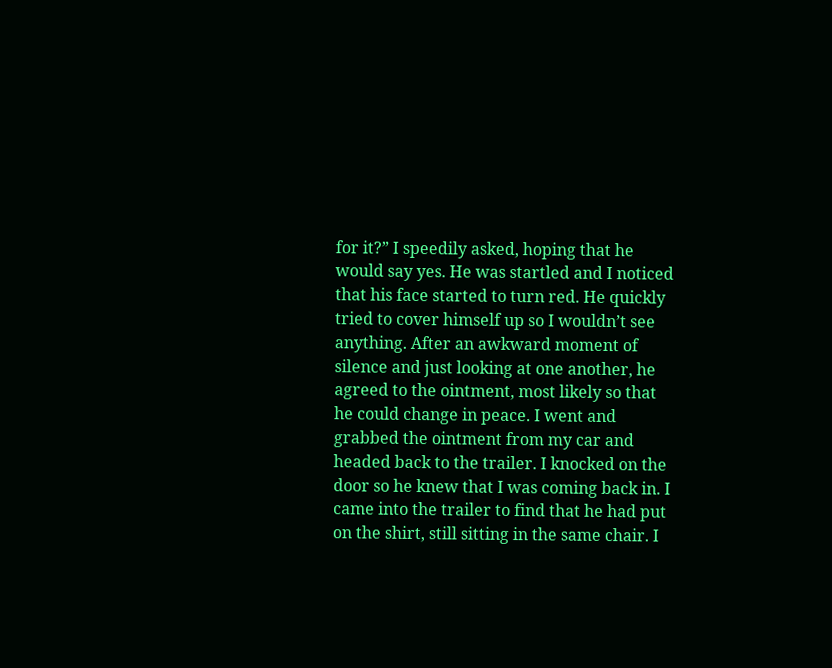for it?” I speedily asked, hoping that he would say yes. He was startled and I noticed that his face started to turn red. He quickly tried to cover himself up so I wouldn’t see anything. After an awkward moment of silence and just looking at one another, he agreed to the ointment, most likely so that he could change in peace. I went and grabbed the ointment from my car and headed back to the trailer. I knocked on the door so he knew that I was coming back in. I came into the trailer to find that he had put on the shirt, still sitting in the same chair. I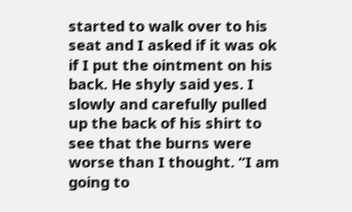started to walk over to his seat and I asked if it was ok if I put the ointment on his back. He shyly said yes. I slowly and carefully pulled up the back of his shirt to see that the burns were worse than I thought. “I am going to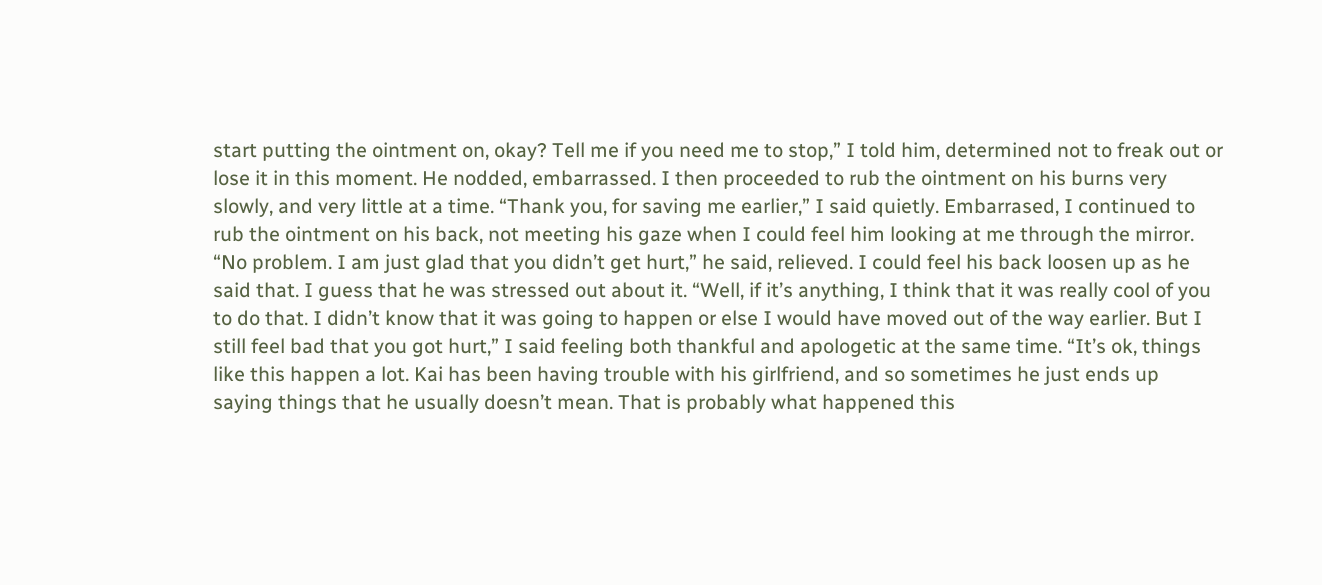start putting the ointment on, okay? Tell me if you need me to stop,” I told him, determined not to freak out or lose it in this moment. He nodded, embarrassed. I then proceeded to rub the ointment on his burns very slowly, and very little at a time. “Thank you, for saving me earlier,” I said quietly. Embarrased, I continued to rub the ointment on his back, not meeting his gaze when I could feel him looking at me through the mirror. “No problem. I am just glad that you didn’t get hurt,” he said, relieved. I could feel his back loosen up as he said that. I guess that he was stressed out about it. “Well, if it’s anything, I think that it was really cool of you to do that. I didn’t know that it was going to happen or else I would have moved out of the way earlier. But I still feel bad that you got hurt,” I said feeling both thankful and apologetic at the same time. “It’s ok, things like this happen a lot. Kai has been having trouble with his girlfriend, and so sometimes he just ends up saying things that he usually doesn’t mean. That is probably what happened this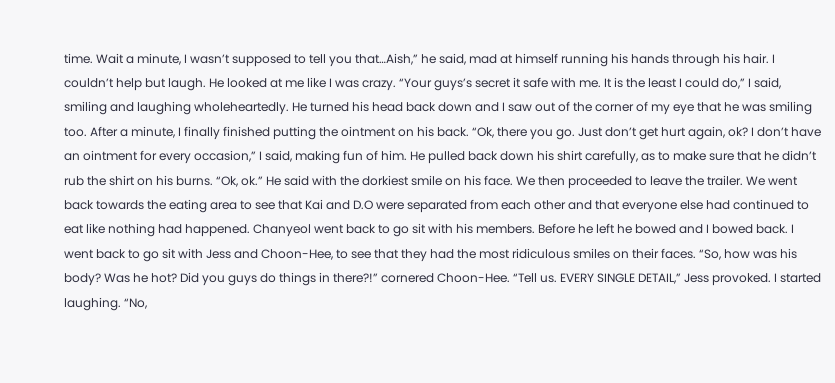time. Wait a minute, I wasn’t supposed to tell you that…Aish,” he said, mad at himself running his hands through his hair. I couldn’t help but laugh. He looked at me like I was crazy. “Your guys’s secret it safe with me. It is the least I could do,” I said, smiling and laughing wholeheartedly. He turned his head back down and I saw out of the corner of my eye that he was smiling too. After a minute, I finally finished putting the ointment on his back. “Ok, there you go. Just don’t get hurt again, ok? I don’t have an ointment for every occasion,” I said, making fun of him. He pulled back down his shirt carefully, as to make sure that he didn’t rub the shirt on his burns. “Ok, ok.” He said with the dorkiest smile on his face. We then proceeded to leave the trailer. We went back towards the eating area to see that Kai and D.O were separated from each other and that everyone else had continued to eat like nothing had happened. Chanyeol went back to go sit with his members. Before he left he bowed and I bowed back. I went back to go sit with Jess and Choon-Hee, to see that they had the most ridiculous smiles on their faces. “So, how was his body? Was he hot? Did you guys do things in there?!” cornered Choon-Hee. “Tell us. EVERY SINGLE DETAIL,” Jess provoked. I started laughing. “No,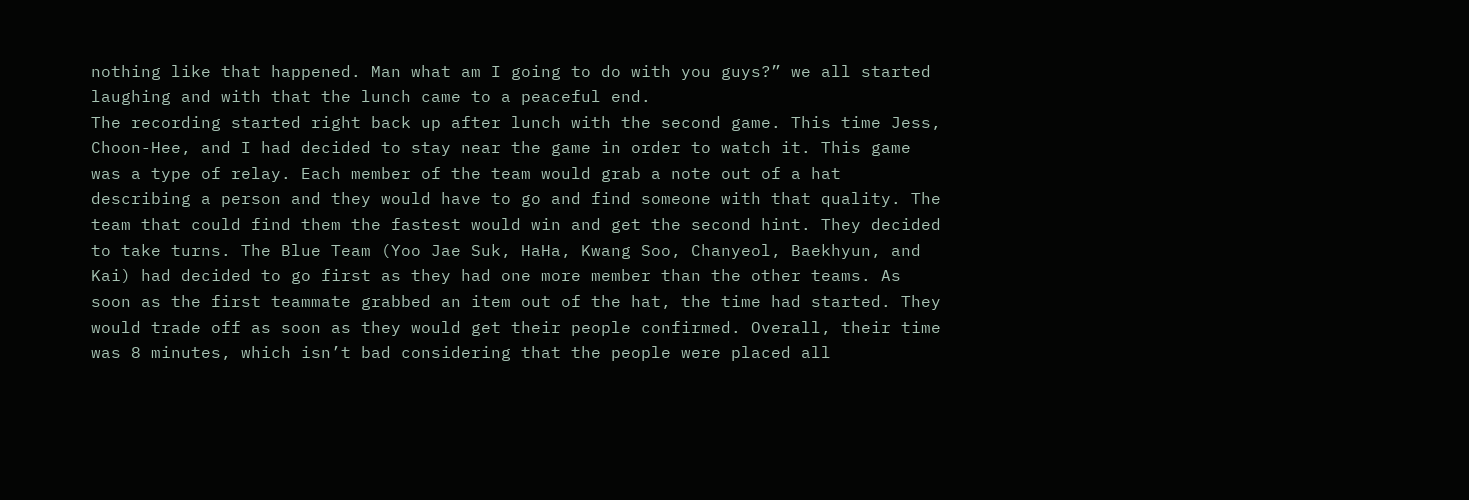nothing like that happened. Man what am I going to do with you guys?” we all started laughing and with that the lunch came to a peaceful end.
The recording started right back up after lunch with the second game. This time Jess, Choon-Hee, and I had decided to stay near the game in order to watch it. This game was a type of relay. Each member of the team would grab a note out of a hat describing a person and they would have to go and find someone with that quality. The team that could find them the fastest would win and get the second hint. They decided to take turns. The Blue Team (Yoo Jae Suk, HaHa, Kwang Soo, Chanyeol, Baekhyun, and Kai) had decided to go first as they had one more member than the other teams. As soon as the first teammate grabbed an item out of the hat, the time had started. They would trade off as soon as they would get their people confirmed. Overall, their time was 8 minutes, which isn’t bad considering that the people were placed all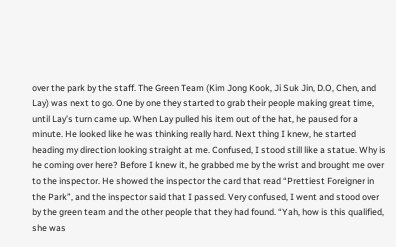over the park by the staff. The Green Team (Kim Jong Kook, Ji Suk Jin, D.O, Chen, and Lay) was next to go. One by one they started to grab their people making great time, until Lay’s turn came up. When Lay pulled his item out of the hat, he paused for a minute. He looked like he was thinking really hard. Next thing I knew, he started heading my direction looking straight at me. Confused, I stood still like a statue. Why is he coming over here? Before I knew it, he grabbed me by the wrist and brought me over to the inspector. He showed the inspector the card that read “Prettiest Foreigner in the Park”, and the inspector said that I passed. Very confused, I went and stood over by the green team and the other people that they had found. “Yah, how is this qualified, she was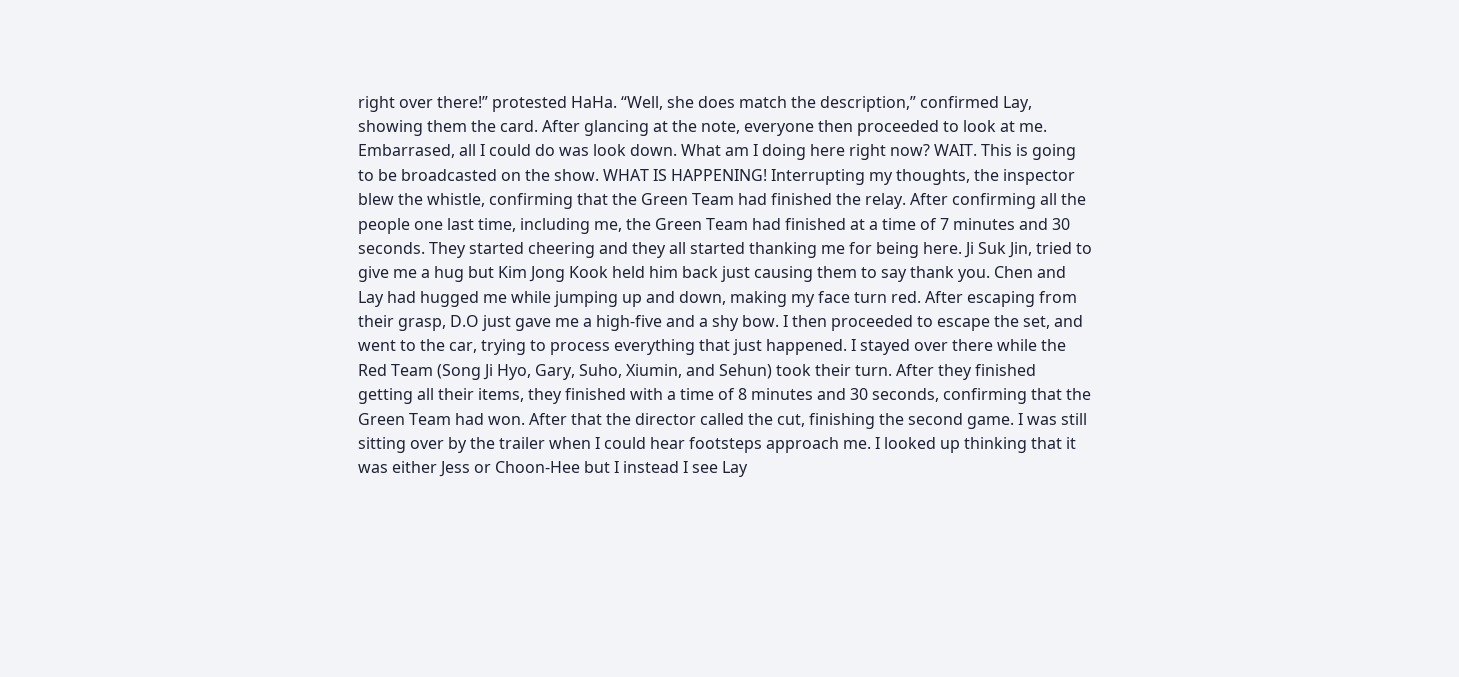right over there!” protested HaHa. “Well, she does match the description,” confirmed Lay, showing them the card. After glancing at the note, everyone then proceeded to look at me. Embarrased, all I could do was look down. What am I doing here right now? WAIT. This is going to be broadcasted on the show. WHAT IS HAPPENING! Interrupting my thoughts, the inspector blew the whistle, confirming that the Green Team had finished the relay. After confirming all the people one last time, including me, the Green Team had finished at a time of 7 minutes and 30 seconds. They started cheering and they all started thanking me for being here. Ji Suk Jin, tried to give me a hug but Kim Jong Kook held him back just causing them to say thank you. Chen and Lay had hugged me while jumping up and down, making my face turn red. After escaping from their grasp, D.O just gave me a high-five and a shy bow. I then proceeded to escape the set, and went to the car, trying to process everything that just happened. I stayed over there while the Red Team (Song Ji Hyo, Gary, Suho, Xiumin, and Sehun) took their turn. After they finished getting all their items, they finished with a time of 8 minutes and 30 seconds, confirming that the Green Team had won. After that the director called the cut, finishing the second game. I was still sitting over by the trailer when I could hear footsteps approach me. I looked up thinking that it was either Jess or Choon-Hee but I instead I see Lay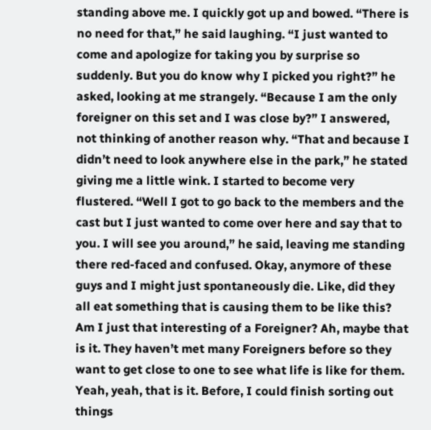standing above me. I quickly got up and bowed. “There is no need for that,” he said laughing. “I just wanted to come and apologize for taking you by surprise so suddenly. But you do know why I picked you right?” he asked, looking at me strangely. “Because I am the only foreigner on this set and I was close by?” I answered, not thinking of another reason why. “That and because I didn’t need to look anywhere else in the park,” he stated giving me a little wink. I started to become very flustered. “Well I got to go back to the members and the cast but I just wanted to come over here and say that to you. I will see you around,” he said, leaving me standing there red-faced and confused. Okay, anymore of these guys and I might just spontaneously die. Like, did they all eat something that is causing them to be like this? Am I just that interesting of a Foreigner? Ah, maybe that is it. They haven’t met many Foreigners before so they want to get close to one to see what life is like for them. Yeah, yeah, that is it. Before, I could finish sorting out things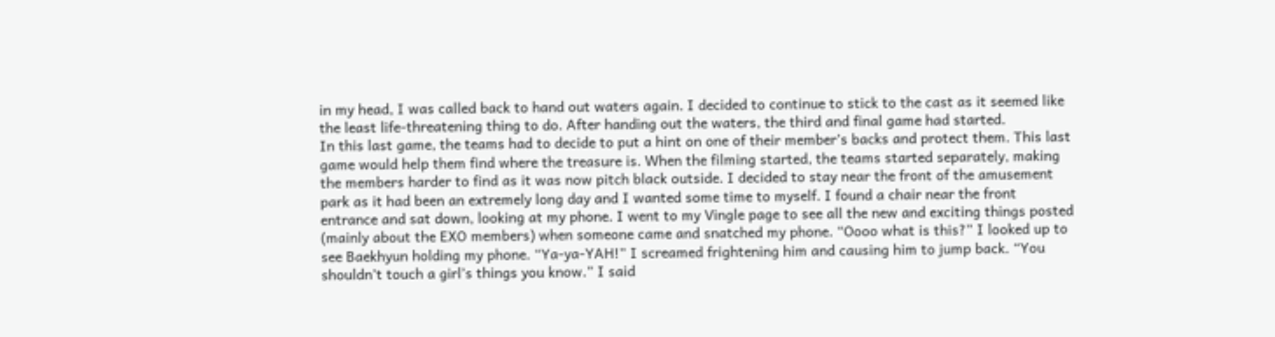in my head, I was called back to hand out waters again. I decided to continue to stick to the cast as it seemed like the least life-threatening thing to do. After handing out the waters, the third and final game had started.
In this last game, the teams had to decide to put a hint on one of their member’s backs and protect them. This last game would help them find where the treasure is. When the filming started, the teams started separately, making the members harder to find as it was now pitch black outside. I decided to stay near the front of the amusement park as it had been an extremely long day and I wanted some time to myself. I found a chair near the front entrance and sat down, looking at my phone. I went to my Vingle page to see all the new and exciting things posted (mainly about the EXO members) when someone came and snatched my phone. “Oooo what is this?” I looked up to see Baekhyun holding my phone. “Ya-ya-YAH!” I screamed frightening him and causing him to jump back. “You shouldn’t touch a girl’s things you know.” I said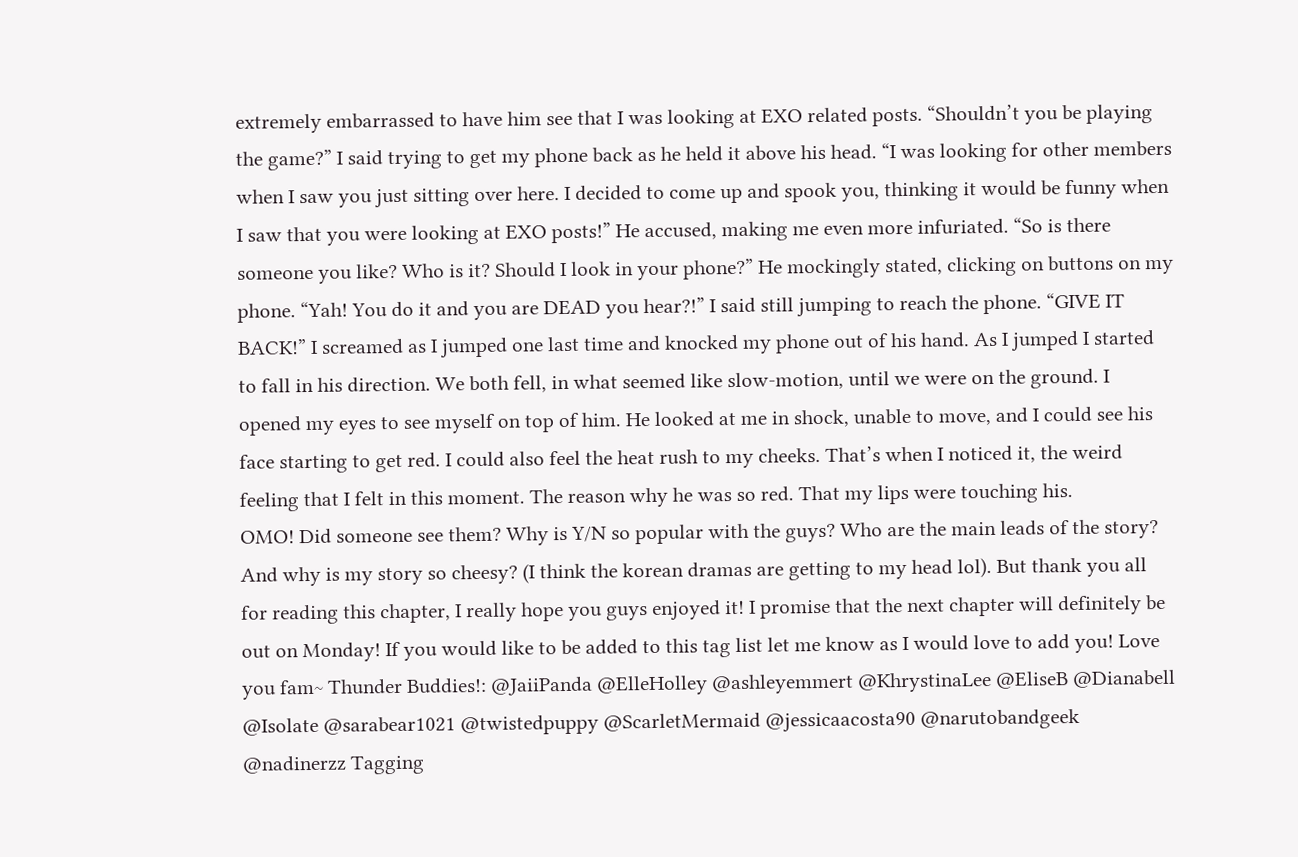extremely embarrassed to have him see that I was looking at EXO related posts. “Shouldn’t you be playing the game?” I said trying to get my phone back as he held it above his head. “I was looking for other members when I saw you just sitting over here. I decided to come up and spook you, thinking it would be funny when I saw that you were looking at EXO posts!” He accused, making me even more infuriated. “So is there someone you like? Who is it? Should I look in your phone?” He mockingly stated, clicking on buttons on my phone. “Yah! You do it and you are DEAD you hear?!” I said still jumping to reach the phone. “GIVE IT BACK!” I screamed as I jumped one last time and knocked my phone out of his hand. As I jumped I started to fall in his direction. We both fell, in what seemed like slow-motion, until we were on the ground. I opened my eyes to see myself on top of him. He looked at me in shock, unable to move, and I could see his face starting to get red. I could also feel the heat rush to my cheeks. That’s when I noticed it, the weird feeling that I felt in this moment. The reason why he was so red. That my lips were touching his.
OMO! Did someone see them? Why is Y/N so popular with the guys? Who are the main leads of the story? And why is my story so cheesy? (I think the korean dramas are getting to my head lol). But thank you all for reading this chapter, I really hope you guys enjoyed it! I promise that the next chapter will definitely be out on Monday! If you would like to be added to this tag list let me know as I would love to add you! Love you fam~ Thunder Buddies!: @JaiiPanda @ElleHolley @ashleyemmert @KhrystinaLee @EliseB @Dianabell @Isolate @sarabear1021 @twistedpuppy @ScarletMermaid @jessicaacosta90 @narutobandgeek @nadinerzz Tagging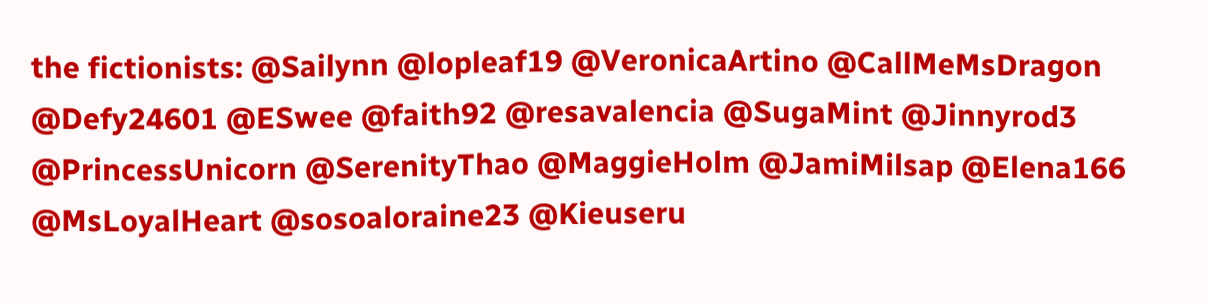the fictionists: @Sailynn @lopleaf19 @VeronicaArtino @CallMeMsDragon @Defy24601 @ESwee @faith92 @resavalencia @SugaMint @Jinnyrod3 @PrincessUnicorn @SerenityThao @MaggieHolm @JamiMilsap @Elena166 @MsLoyalHeart @sosoaloraine23 @Kieuseru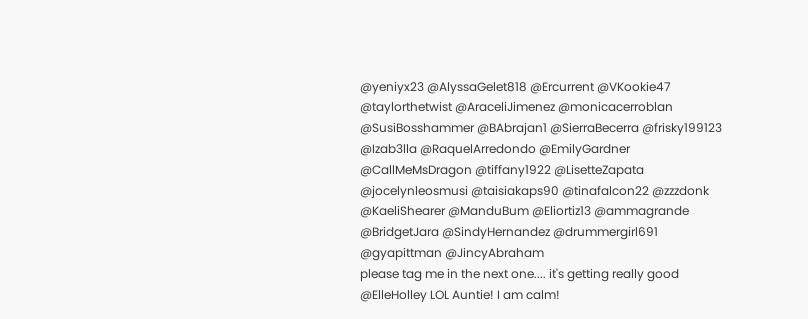@yeniyx23 @AlyssaGelet818 @Ercurrent @VKookie47 @taylorthetwist @AraceliJimenez @monicacerroblan @SusiBosshammer @BAbrajan1 @SierraBecerra @frisky199123 @Izab3lla @RaquelArredondo @EmilyGardner @CallMeMsDragon @tiffany1922 @LisetteZapata @jocelynleosmusi @taisiakaps90 @tinafalcon22 @zzzdonk @KaeliShearer @ManduBum @Eliortiz13 @ammagrande @BridgetJara @SindyHernandez @drummergirl691 @gyapittman @JincyAbraham
please tag me in the next one.... it's getting really good
@ElleHolley LOL Auntie! I am calm!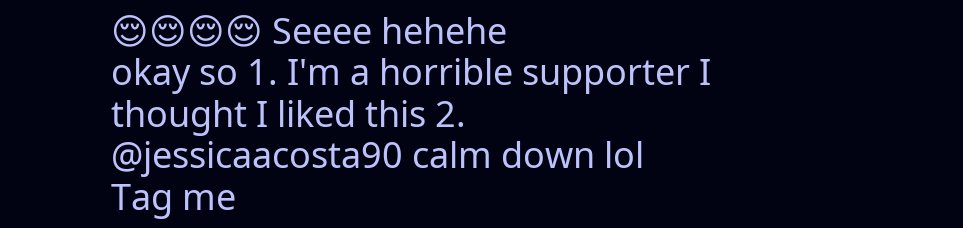😌😌😌😌 Seeee hehehe
okay so 1. I'm a horrible supporter I thought I liked this 2. @jessicaacosta90 calm down lol
Tag me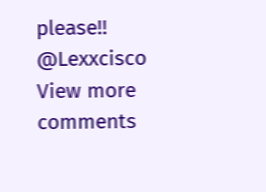please!! @Lexxcisco
View more comments